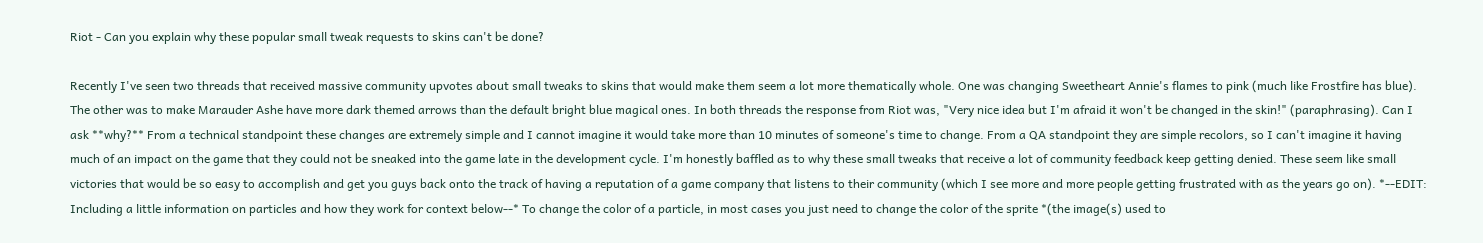Riot - Can you explain why these popular small tweak requests to skins can't be done?

Recently I've seen two threads that received massive community upvotes about small tweaks to skins that would make them seem a lot more thematically whole. One was changing Sweetheart Annie's flames to pink (much like Frostfire has blue). The other was to make Marauder Ashe have more dark themed arrows than the default bright blue magical ones. In both threads the response from Riot was, "Very nice idea but I'm afraid it won't be changed in the skin!" (paraphrasing). Can I ask **why?** From a technical standpoint these changes are extremely simple and I cannot imagine it would take more than 10 minutes of someone's time to change. From a QA standpoint they are simple recolors, so I can't imagine it having much of an impact on the game that they could not be sneaked into the game late in the development cycle. I'm honestly baffled as to why these small tweaks that receive a lot of community feedback keep getting denied. These seem like small victories that would be so easy to accomplish and get you guys back onto the track of having a reputation of a game company that listens to their community (which I see more and more people getting frustrated with as the years go on). *--EDIT: Including a little information on particles and how they work for context below--* To change the color of a particle, in most cases you just need to change the color of the sprite *(the image(s) used to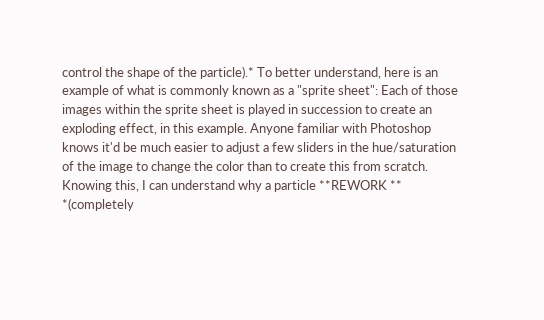control the shape of the particle).* To better understand, here is an example of what is commonly known as a "sprite sheet": Each of those images within the sprite sheet is played in succession to create an exploding effect, in this example. Anyone familiar with Photoshop knows it'd be much easier to adjust a few sliders in the hue/saturation of the image to change the color than to create this from scratch. Knowing this, I can understand why a particle **REWORK ** *(completely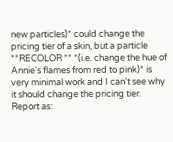new particles)* could change the pricing tier of a skin, but a particle **RECOLOR ** *(i.e. change the hue of Annie's flames from red to pink)* is very minimal work and I can't see why it should change the pricing tier.
Report as: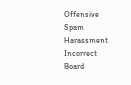Offensive Spam Harassment Incorrect Board